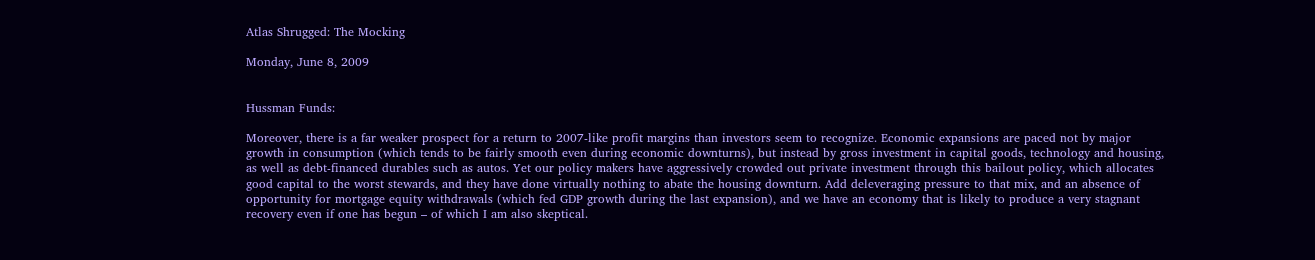Atlas Shrugged: The Mocking

Monday, June 8, 2009


Hussman Funds:

Moreover, there is a far weaker prospect for a return to 2007-like profit margins than investors seem to recognize. Economic expansions are paced not by major growth in consumption (which tends to be fairly smooth even during economic downturns), but instead by gross investment in capital goods, technology and housing, as well as debt-financed durables such as autos. Yet our policy makers have aggressively crowded out private investment through this bailout policy, which allocates good capital to the worst stewards, and they have done virtually nothing to abate the housing downturn. Add deleveraging pressure to that mix, and an absence of opportunity for mortgage equity withdrawals (which fed GDP growth during the last expansion), and we have an economy that is likely to produce a very stagnant recovery even if one has begun – of which I am also skeptical.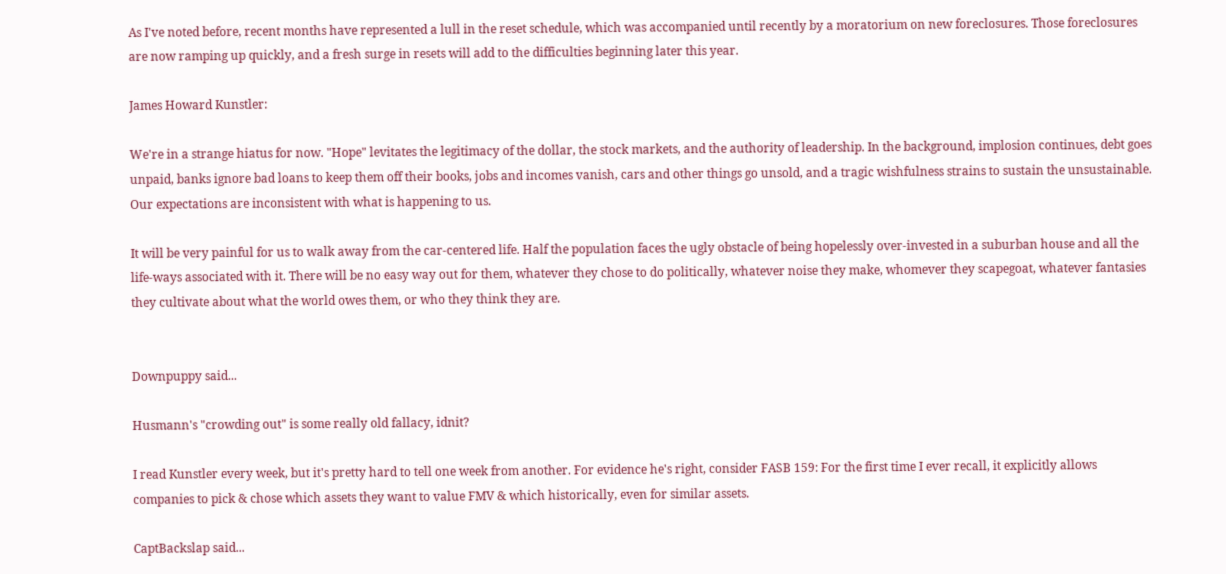As I've noted before, recent months have represented a lull in the reset schedule, which was accompanied until recently by a moratorium on new foreclosures. Those foreclosures are now ramping up quickly, and a fresh surge in resets will add to the difficulties beginning later this year.

James Howard Kunstler:

We're in a strange hiatus for now. "Hope" levitates the legitimacy of the dollar, the stock markets, and the authority of leadership. In the background, implosion continues, debt goes unpaid, banks ignore bad loans to keep them off their books, jobs and incomes vanish, cars and other things go unsold, and a tragic wishfulness strains to sustain the unsustainable. Our expectations are inconsistent with what is happening to us.

It will be very painful for us to walk away from the car-centered life. Half the population faces the ugly obstacle of being hopelessly over-invested in a suburban house and all the life-ways associated with it. There will be no easy way out for them, whatever they chose to do politically, whatever noise they make, whomever they scapegoat, whatever fantasies they cultivate about what the world owes them, or who they think they are.


Downpuppy said...

Husmann's "crowding out" is some really old fallacy, idnit?

I read Kunstler every week, but it's pretty hard to tell one week from another. For evidence he's right, consider FASB 159: For the first time I ever recall, it explicitly allows companies to pick & chose which assets they want to value FMV & which historically, even for similar assets.

CaptBackslap said...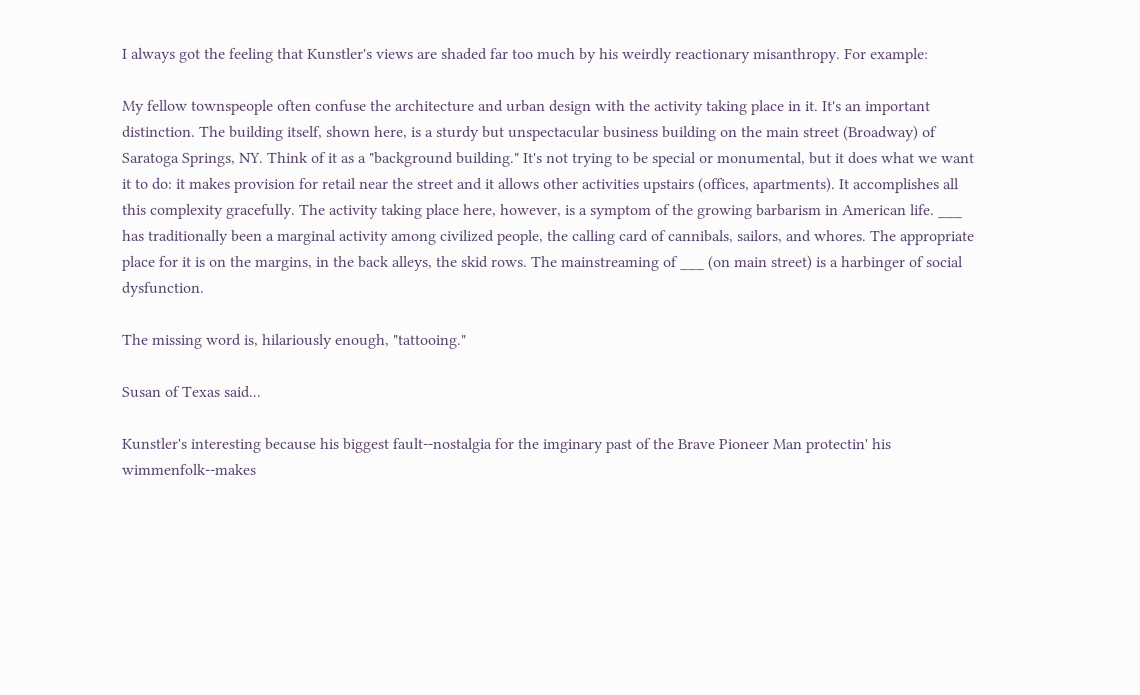I always got the feeling that Kunstler's views are shaded far too much by his weirdly reactionary misanthropy. For example:

My fellow townspeople often confuse the architecture and urban design with the activity taking place in it. It's an important distinction. The building itself, shown here, is a sturdy but unspectacular business building on the main street (Broadway) of Saratoga Springs, NY. Think of it as a "background building." It's not trying to be special or monumental, but it does what we want it to do: it makes provision for retail near the street and it allows other activities upstairs (offices, apartments). It accomplishes all this complexity gracefully. The activity taking place here, however, is a symptom of the growing barbarism in American life. ___ has traditionally been a marginal activity among civilized people, the calling card of cannibals, sailors, and whores. The appropriate place for it is on the margins, in the back alleys, the skid rows. The mainstreaming of ___ (on main street) is a harbinger of social dysfunction.

The missing word is, hilariously enough, "tattooing."

Susan of Texas said...

Kunstler's interesting because his biggest fault--nostalgia for the imginary past of the Brave Pioneer Man protectin' his wimmenfolk--makes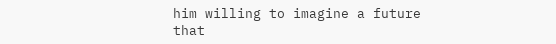him willing to imagine a future that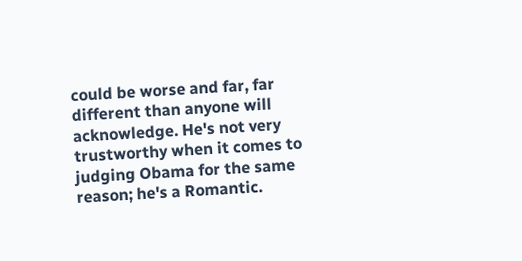could be worse and far, far different than anyone will acknowledge. He's not very trustworthy when it comes to judging Obama for the same reason; he's a Romantic.